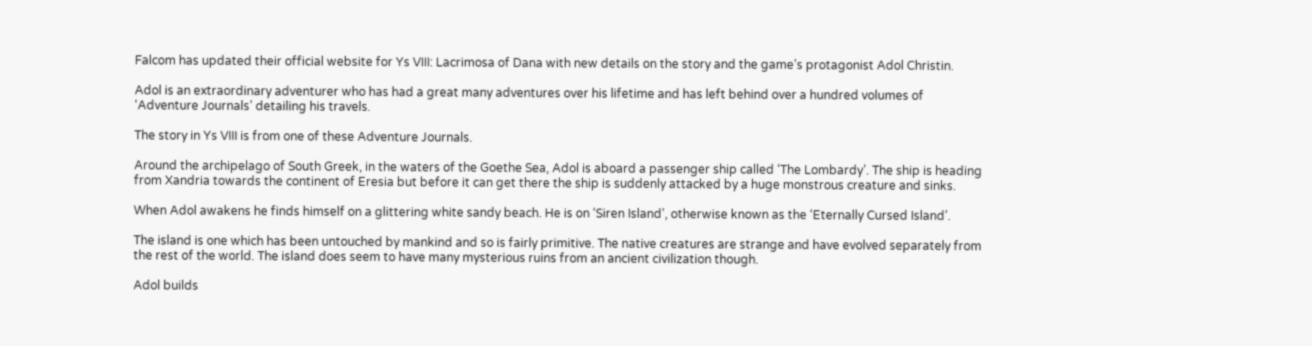Falcom has updated their official website for Ys VIII: Lacrimosa of Dana with new details on the story and the game’s protagonist Adol Christin.

Adol is an extraordinary adventurer who has had a great many adventures over his lifetime and has left behind over a hundred volumes of ‘Adventure Journals’ detailing his travels.

The story in Ys VIII is from one of these Adventure Journals.

Around the archipelago of South Greek, in the waters of the Goethe Sea, Adol is aboard a passenger ship called ‘The Lombardy’. The ship is heading from Xandria towards the continent of Eresia but before it can get there the ship is suddenly attacked by a huge monstrous creature and sinks.

When Adol awakens he finds himself on a glittering white sandy beach. He is on ‘Siren Island’, otherwise known as the ‘Eternally Cursed Island’.

The island is one which has been untouched by mankind and so is fairly primitive. The native creatures are strange and have evolved separately from the rest of the world. The island does seem to have many mysterious ruins from an ancient civilization though.

Adol builds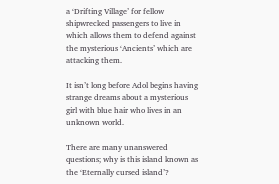a ‘Drifting Village’ for fellow shipwrecked passengers to live in which allows them to defend against the mysterious ‘Ancients’ which are attacking them.

It isn’t long before Adol begins having strange dreams about a mysterious girl with blue hair who lives in an unknown world.

There are many unanswered questions; why is this island known as the ‘Eternally cursed island’?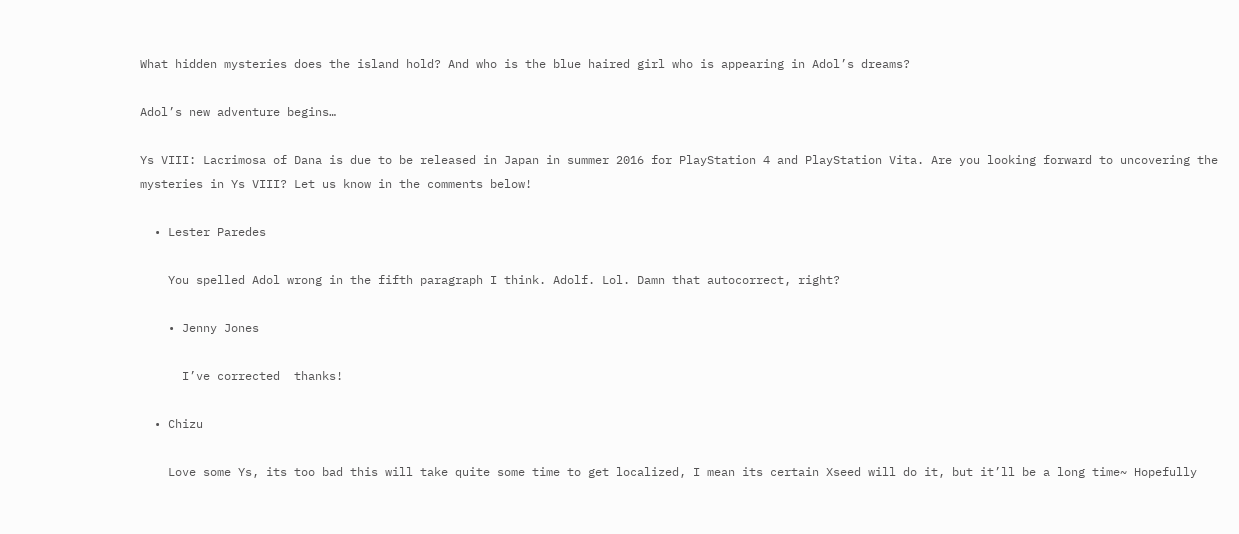What hidden mysteries does the island hold? And who is the blue haired girl who is appearing in Adol’s dreams?

Adol’s new adventure begins…

Ys VIII: Lacrimosa of Dana is due to be released in Japan in summer 2016 for PlayStation 4 and PlayStation Vita. Are you looking forward to uncovering the mysteries in Ys VIII? Let us know in the comments below!

  • Lester Paredes

    You spelled Adol wrong in the fifth paragraph I think. Adolf. Lol. Damn that autocorrect, right?

    • Jenny Jones

      I’ve corrected  thanks!

  • Chizu

    Love some Ys, its too bad this will take quite some time to get localized, I mean its certain Xseed will do it, but it’ll be a long time~ Hopefully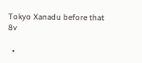Tokyo Xanadu before that 8v

  •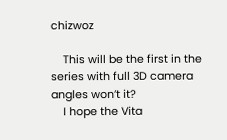chizwoz

    This will be the first in the series with full 3D camera angles won’t it?
    I hope the Vita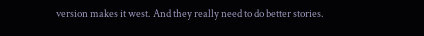version makes it west. And they really need to do better stories.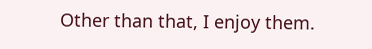Other than that, I enjoy them.